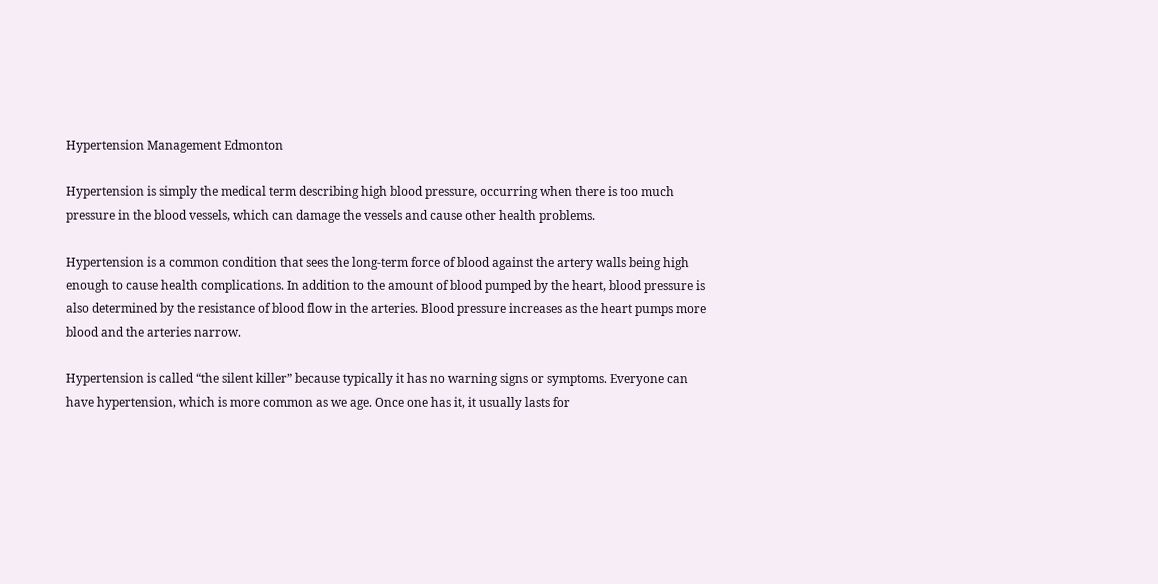Hypertension Management Edmonton

Hypertension is simply the medical term describing high blood pressure, occurring when there is too much pressure in the blood vessels, which can damage the vessels and cause other health problems.

Hypertension is a common condition that sees the long-term force of blood against the artery walls being high enough to cause health complications. In addition to the amount of blood pumped by the heart, blood pressure is also determined by the resistance of blood flow in the arteries. Blood pressure increases as the heart pumps more blood and the arteries narrow.

Hypertension is called “the silent killer” because typically it has no warning signs or symptoms. Everyone can have hypertension, which is more common as we age. Once one has it, it usually lasts for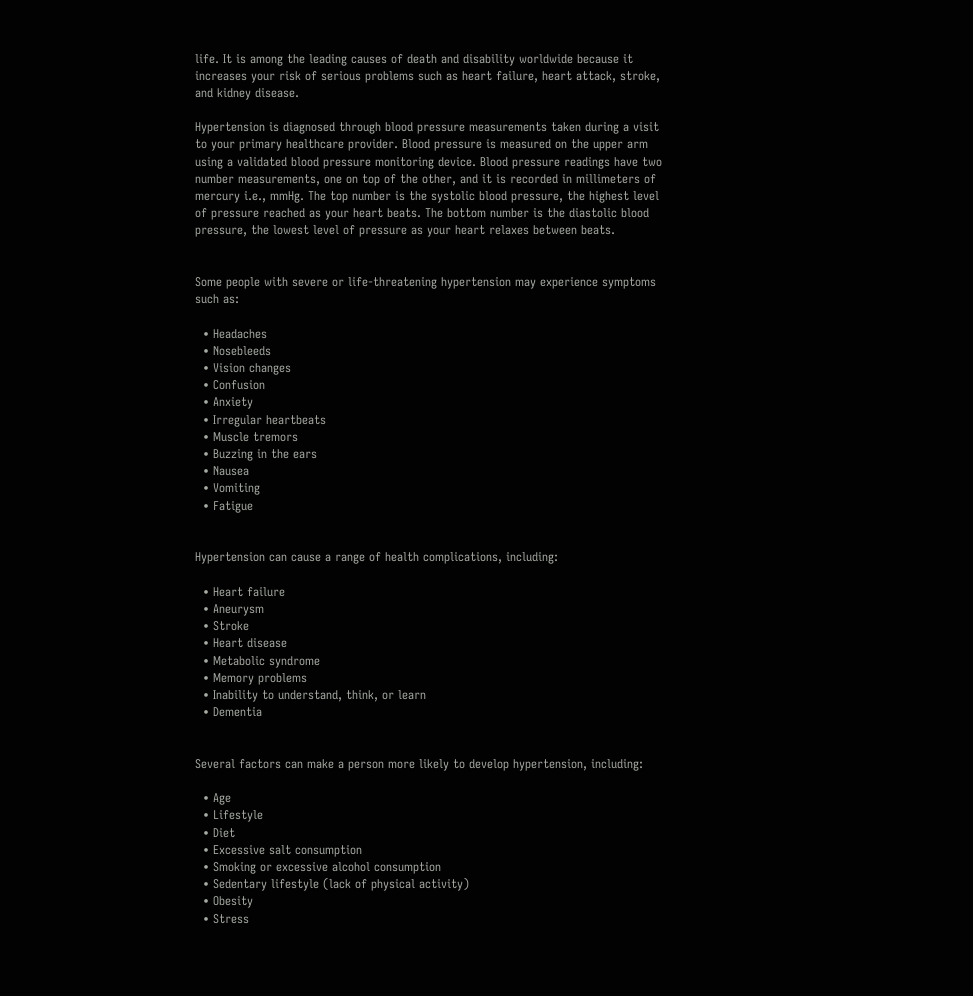life. It is among the leading causes of death and disability worldwide because it increases your risk of serious problems such as heart failure, heart attack, stroke, and kidney disease.

Hypertension is diagnosed through blood pressure measurements taken during a visit to your primary healthcare provider. Blood pressure is measured on the upper arm using a validated blood pressure monitoring device. Blood pressure readings have two number measurements, one on top of the other, and it is recorded in millimeters of mercury i.e., mmHg. The top number is the systolic blood pressure, the highest level of pressure reached as your heart beats. The bottom number is the diastolic blood pressure, the lowest level of pressure as your heart relaxes between beats.


Some people with severe or life-threatening hypertension may experience symptoms such as:

  • Headaches
  • Nosebleeds
  • Vision changes
  • Confusion
  • Anxiety
  • Irregular heartbeats
  • Muscle tremors
  • Buzzing in the ears
  • Nausea
  • Vomiting
  • Fatigue


Hypertension can cause a range of health complications, including:

  • Heart failure
  • Aneurysm
  • Stroke
  • Heart disease
  • Metabolic syndrome
  • Memory problems
  • Inability to understand, think, or learn
  • Dementia


Several factors can make a person more likely to develop hypertension, including:

  • Age
  • Lifestyle
  • Diet
  • Excessive salt consumption
  • Smoking or excessive alcohol consumption
  • Sedentary lifestyle (lack of physical activity)
  • Obesity
  • Stress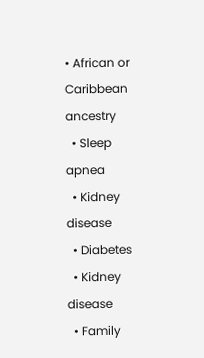• African or Caribbean ancestry
  • Sleep apnea
  • Kidney disease
  • Diabetes
  • Kidney disease
  • Family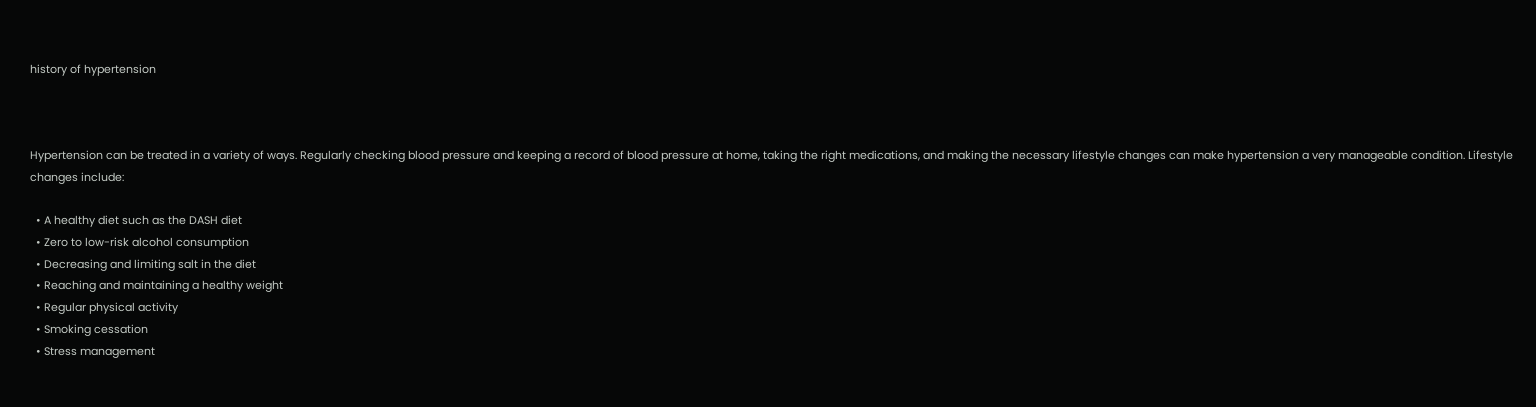history of hypertension



Hypertension can be treated in a variety of ways. Regularly checking blood pressure and keeping a record of blood pressure at home, taking the right medications, and making the necessary lifestyle changes can make hypertension a very manageable condition. Lifestyle changes include:

  • A healthy diet such as the DASH diet
  • Zero to low-risk alcohol consumption
  • Decreasing and limiting salt in the diet
  • Reaching and maintaining a healthy weight
  • Regular physical activity
  • Smoking cessation
  • Stress management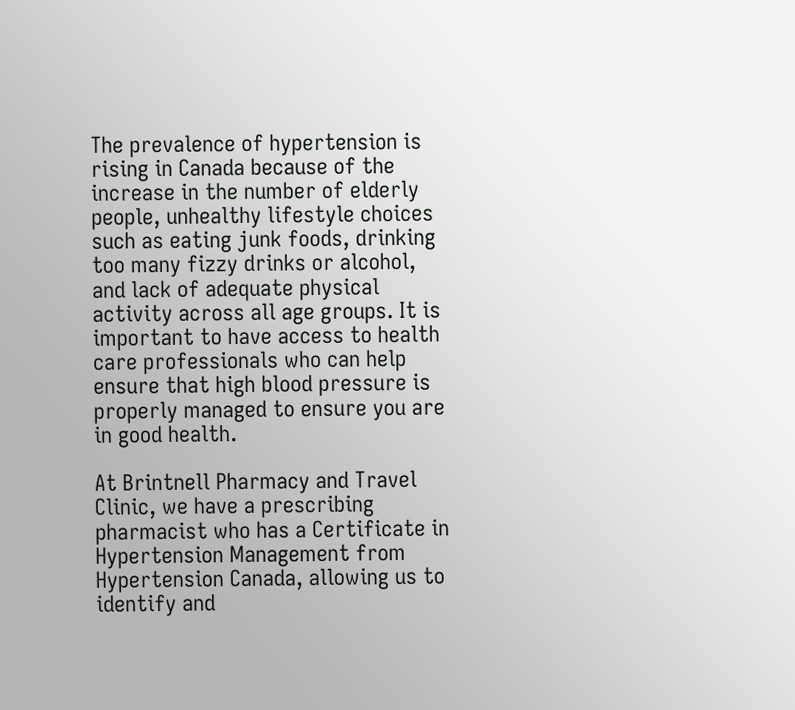The prevalence of hypertension is rising in Canada because of the increase in the number of elderly people, unhealthy lifestyle choices such as eating junk foods, drinking too many fizzy drinks or alcohol, and lack of adequate physical activity across all age groups. It is important to have access to health care professionals who can help ensure that high blood pressure is properly managed to ensure you are in good health.

At Brintnell Pharmacy and Travel Clinic, we have a prescribing pharmacist who has a Certificate in Hypertension Management from Hypertension Canada, allowing us to identify and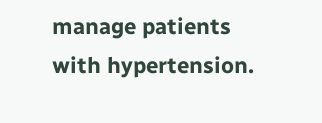manage patients with hypertension.